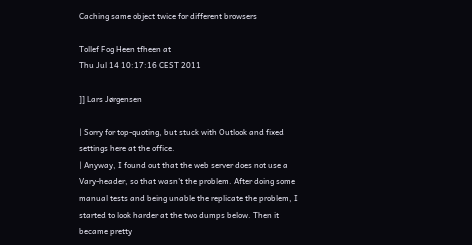Caching same object twice for different browsers

Tollef Fog Heen tfheen at
Thu Jul 14 10:17:16 CEST 2011

]] Lars Jørgensen

| Sorry for top-quoting, but stuck with Outlook and fixed settings here at the office.
| Anyway, I found out that the web server does not use a Vary-header, so that wasn't the problem. After doing some manual tests and being unable the replicate the problem, I started to look harder at the two dumps below. Then it became pretty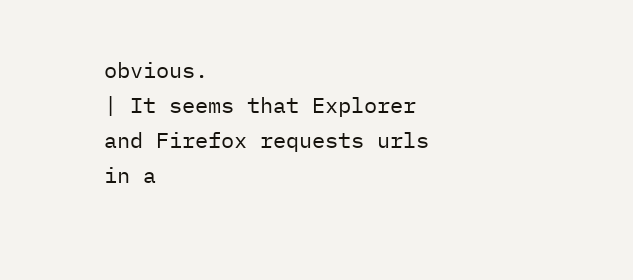obvious.
| It seems that Explorer and Firefox requests urls in a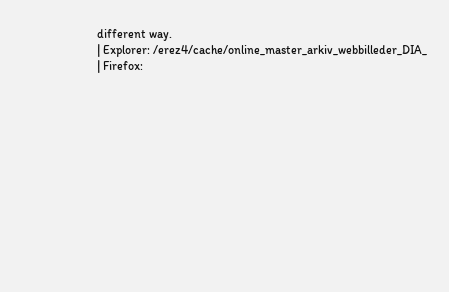different way.
| Explorer: /erez4/cache/online_master_arkiv_webbilleder_DIA_
| Firefox: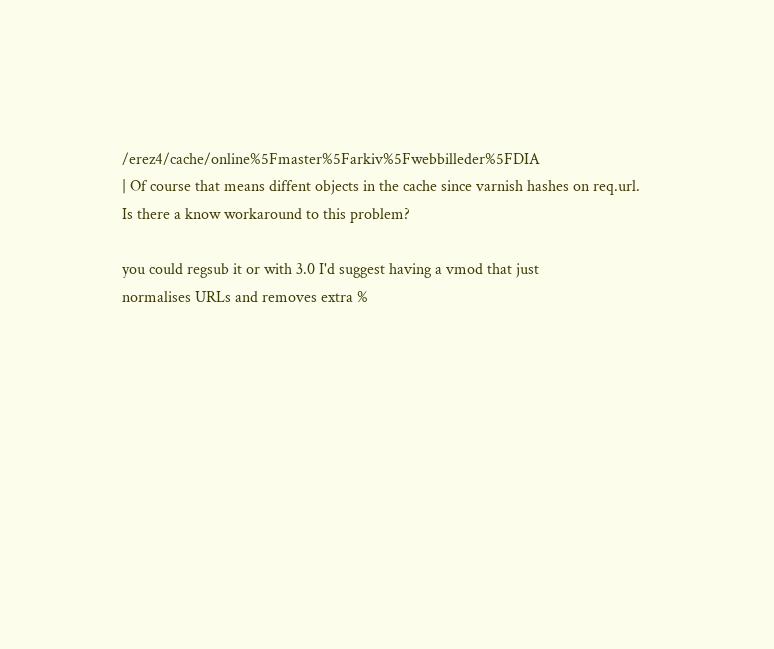/erez4/cache/online%5Fmaster%5Farkiv%5Fwebbilleder%5FDIA
| Of course that means diffent objects in the cache since varnish hashes on req.url. Is there a know workaround to this problem?

you could regsub it or with 3.0 I'd suggest having a vmod that just
normalises URLs and removes extra %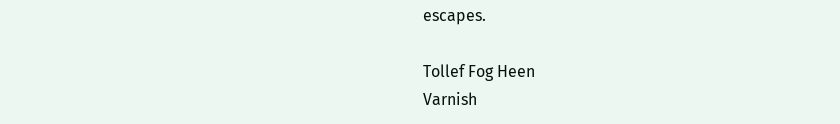escapes.

Tollef Fog Heen
Varnish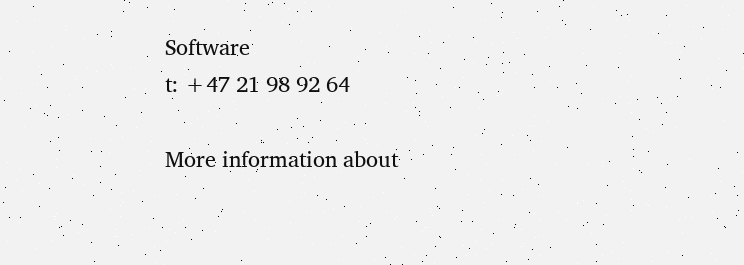Software
t: +47 21 98 92 64

More information about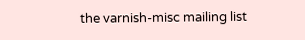the varnish-misc mailing list